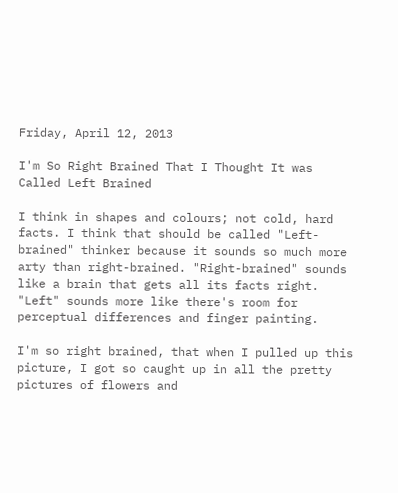Friday, April 12, 2013

I'm So Right Brained That I Thought It was Called Left Brained

I think in shapes and colours; not cold, hard facts. I think that should be called "Left-brained" thinker because it sounds so much more arty than right-brained. "Right-brained" sounds like a brain that gets all its facts right. "Left" sounds more like there's room for perceptual differences and finger painting.

I'm so right brained, that when I pulled up this picture, I got so caught up in all the pretty pictures of flowers and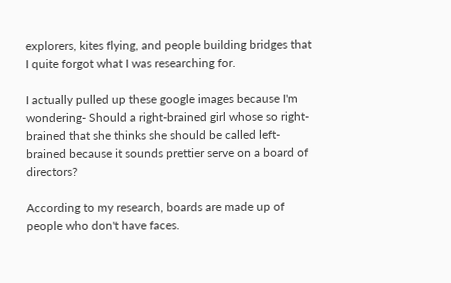explorers, kites flying, and people building bridges that I quite forgot what I was researching for.

I actually pulled up these google images because I'm wondering- Should a right-brained girl whose so right-brained that she thinks she should be called left-brained because it sounds prettier serve on a board of directors?

According to my research, boards are made up of people who don't have faces.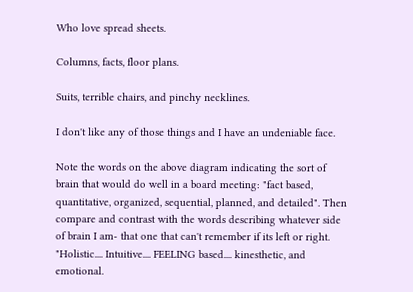Who love spread sheets.

Columns, facts, floor plans.

Suits, terrible chairs, and pinchy necklines.

I don't like any of those things and I have an undeniable face.

Note the words on the above diagram indicating the sort of brain that would do well in a board meeting: "fact based, quantitative, organized, sequential, planned, and detailed". Then compare and contrast with the words describing whatever side of brain I am- that one that can't remember if its left or right. "Holistic.... Intuitive.... FEELING based.... kinesthetic, and emotional.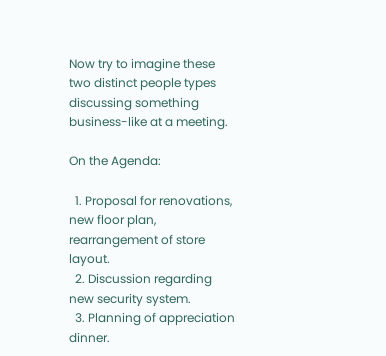Now try to imagine these two distinct people types discussing something business-like at a meeting.

On the Agenda:

  1. Proposal for renovations, new floor plan, rearrangement of store layout.
  2. Discussion regarding new security system.
  3. Planning of appreciation dinner.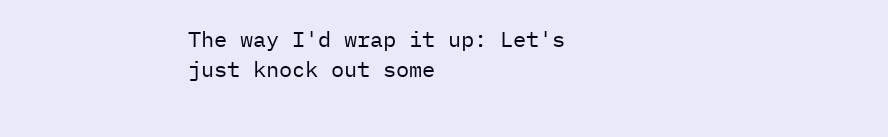The way I'd wrap it up: Let's just knock out some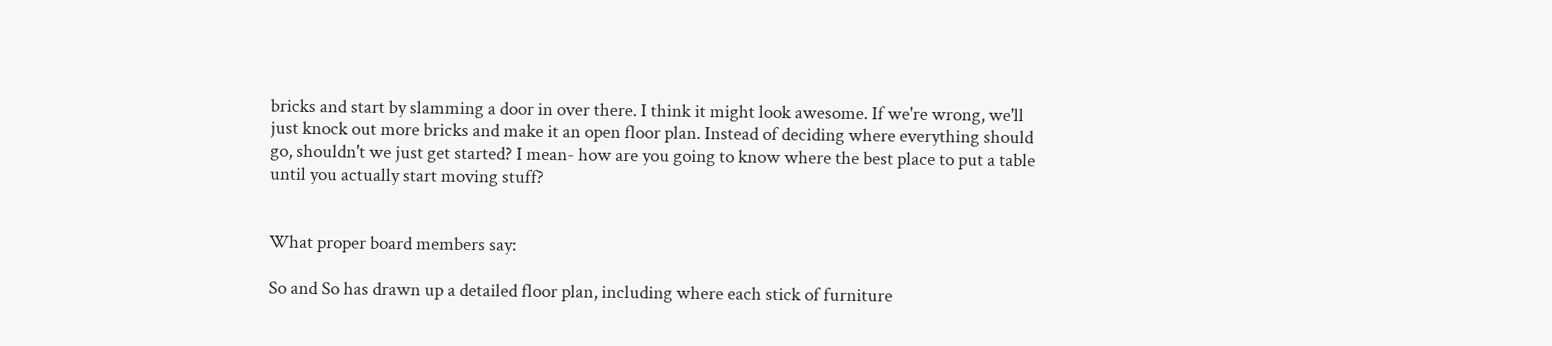bricks and start by slamming a door in over there. I think it might look awesome. If we're wrong, we'll just knock out more bricks and make it an open floor plan. Instead of deciding where everything should go, shouldn't we just get started? I mean- how are you going to know where the best place to put a table until you actually start moving stuff?


What proper board members say:

So and So has drawn up a detailed floor plan, including where each stick of furniture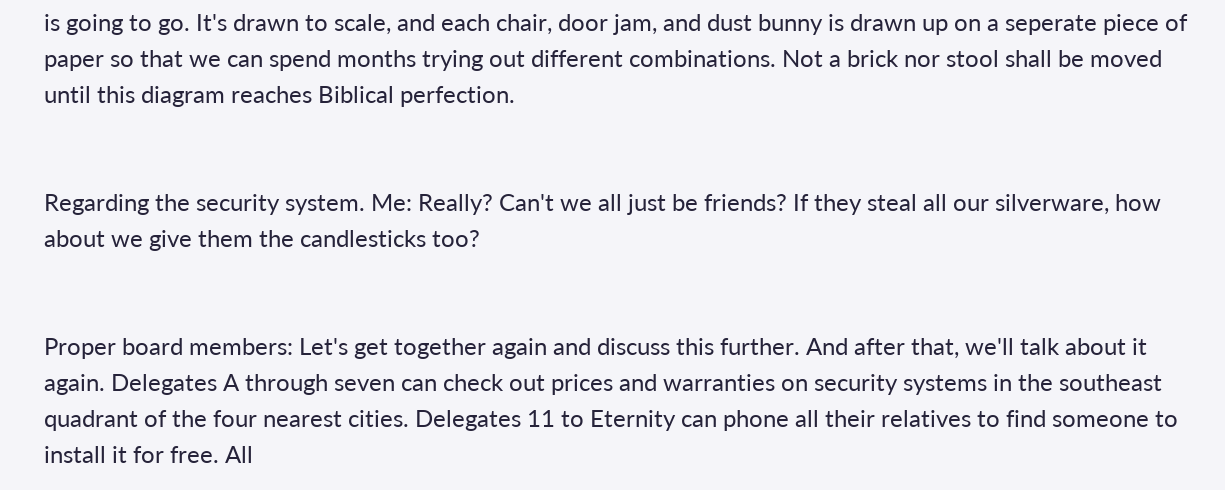is going to go. It's drawn to scale, and each chair, door jam, and dust bunny is drawn up on a seperate piece of paper so that we can spend months trying out different combinations. Not a brick nor stool shall be moved until this diagram reaches Biblical perfection.


Regarding the security system. Me: Really? Can't we all just be friends? If they steal all our silverware, how about we give them the candlesticks too?


Proper board members: Let's get together again and discuss this further. And after that, we'll talk about it again. Delegates A through seven can check out prices and warranties on security systems in the southeast quadrant of the four nearest cities. Delegates 11 to Eternity can phone all their relatives to find someone to install it for free. All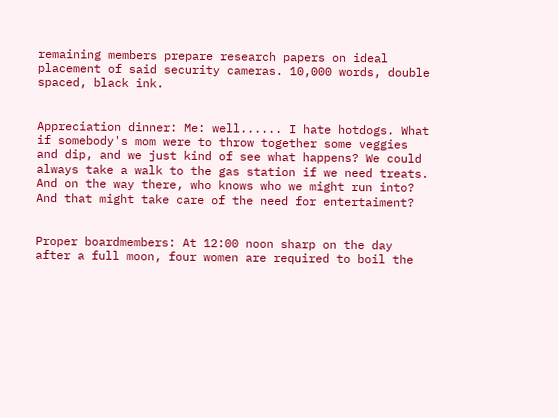remaining members prepare research papers on ideal placement of said security cameras. 10,000 words, double spaced, black ink.


Appreciation dinner: Me: well...... I hate hotdogs. What if somebody's mom were to throw together some veggies and dip, and we just kind of see what happens? We could always take a walk to the gas station if we need treats. And on the way there, who knows who we might run into? And that might take care of the need for entertaiment?


Proper boardmembers: At 12:00 noon sharp on the day after a full moon, four women are required to boil the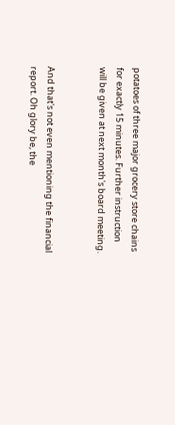potatoes of three major grocery store chains for exactly 15 minutes. Further instruction will be given at next month's board meeting.


And that's not even mentioning the financial report. Oh glory be, the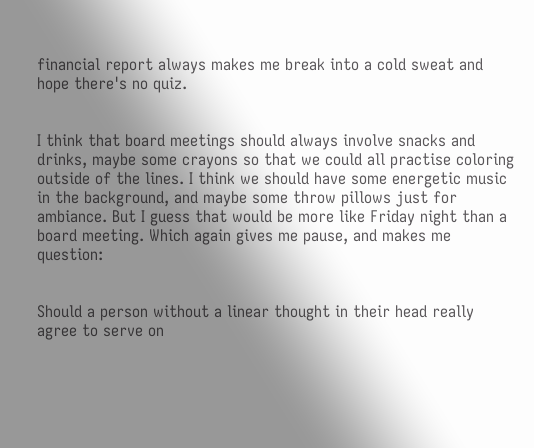financial report always makes me break into a cold sweat and hope there's no quiz.


I think that board meetings should always involve snacks and drinks, maybe some crayons so that we could all practise coloring outside of the lines. I think we should have some energetic music in the background, and maybe some throw pillows just for ambiance. But I guess that would be more like Friday night than a board meeting. Which again gives me pause, and makes me question:


Should a person without a linear thought in their head really agree to serve on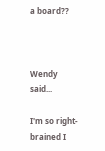a board??



Wendy said...

I'm so right-brained I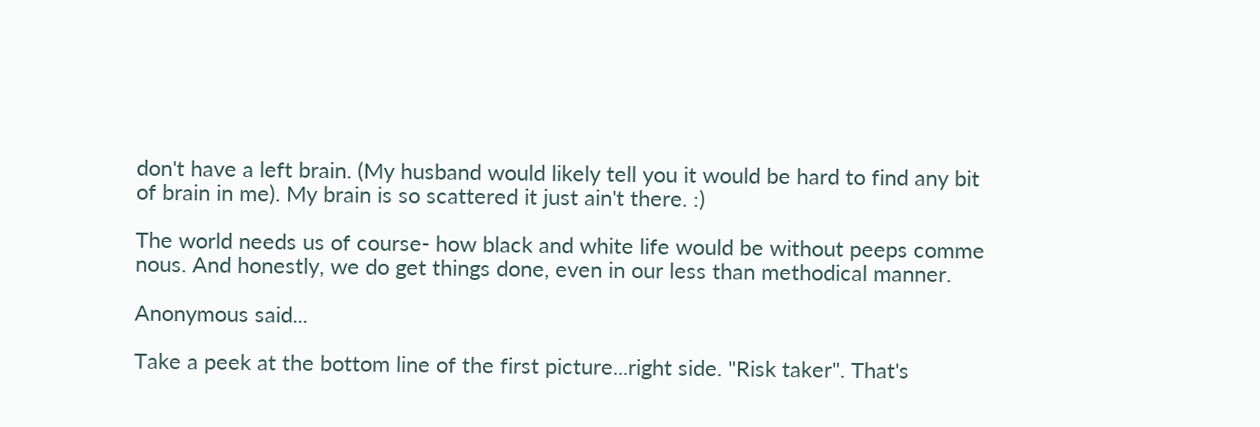don't have a left brain. (My husband would likely tell you it would be hard to find any bit of brain in me). My brain is so scattered it just ain't there. :)

The world needs us of course- how black and white life would be without peeps comme nous. And honestly, we do get things done, even in our less than methodical manner.

Anonymous said...

Take a peek at the bottom line of the first picture...right side. "Risk taker". That's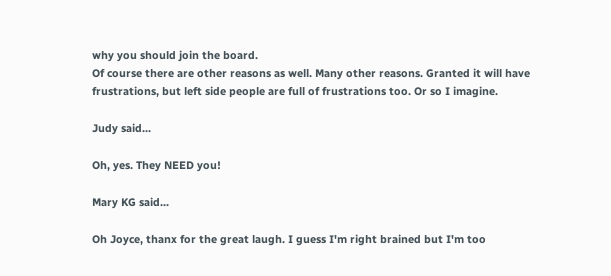why you should join the board.
Of course there are other reasons as well. Many other reasons. Granted it will have frustrations, but left side people are full of frustrations too. Or so I imagine.

Judy said...

Oh, yes. They NEED you!

Mary KG said...

Oh Joyce, thanx for the great laugh. I guess I'm right brained but I'm too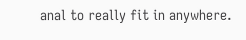anal to really fit in anywhere.